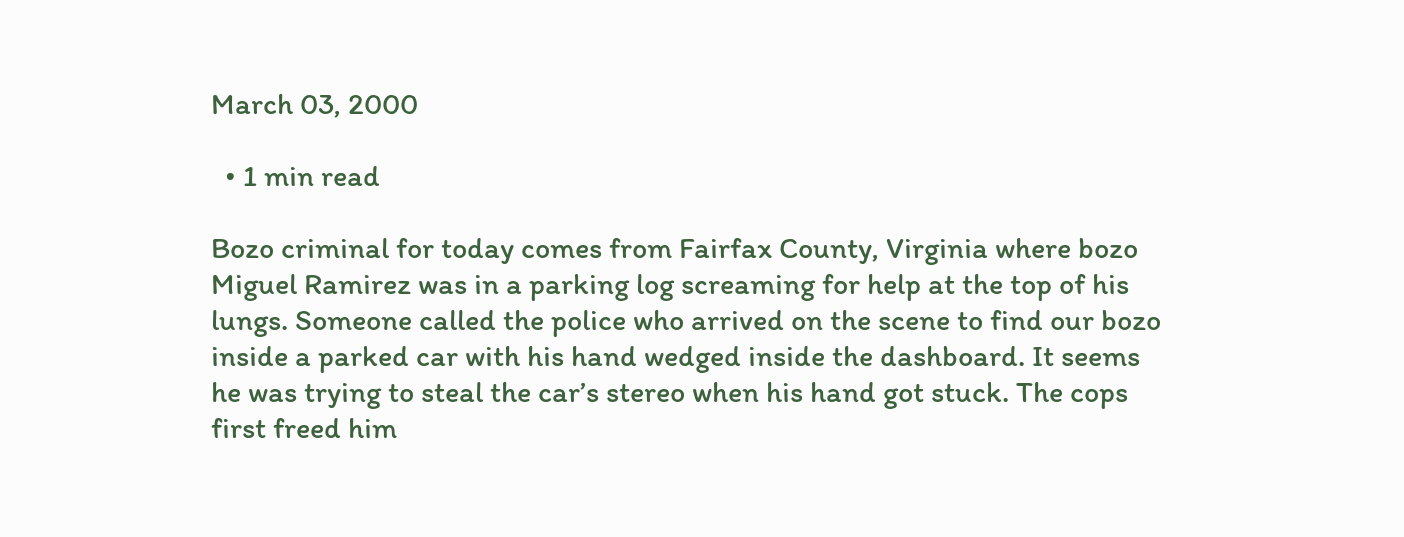March 03, 2000

  • 1 min read

Bozo criminal for today comes from Fairfax County, Virginia where bozo Miguel Ramirez was in a parking log screaming for help at the top of his lungs. Someone called the police who arrived on the scene to find our bozo inside a parked car with his hand wedged inside the dashboard. It seems he was trying to steal the car’s stereo when his hand got stuck. The cops first freed him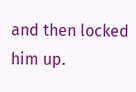and then locked him up.